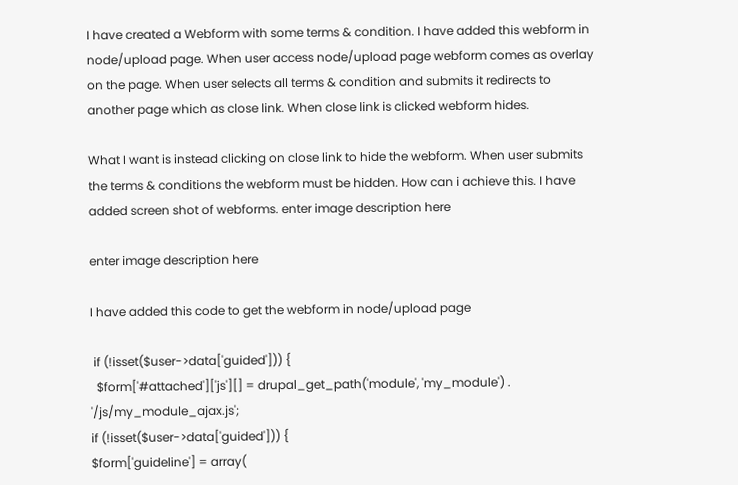I have created a Webform with some terms & condition. I have added this webform in node/upload page. When user access node/upload page webform comes as overlay on the page. When user selects all terms & condition and submits it redirects to another page which as close link. When close link is clicked webform hides.

What I want is instead clicking on close link to hide the webform. When user submits the terms & conditions the webform must be hidden. How can i achieve this. I have added screen shot of webforms. enter image description here

enter image description here

I have added this code to get the webform in node/upload page

 if (!isset($user->data['guided'])) {
  $form['#attached']['js'][] = drupal_get_path('module', 'my_module') . '/js/my_module_ajax.js';
if (!isset($user->data['guided'])) {
$form['guideline'] = array(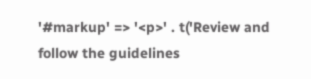'#markup' => '<p>' . t('Review and follow the guidelines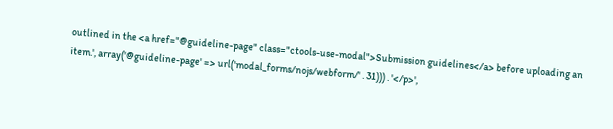outlined in the <a href="@guideline-page" class="ctools-use-modal">Submission guidelines</a> before uploading an item.', array('@guideline-page' => url('modal_forms/nojs/webform/' . 31))) . '</p>',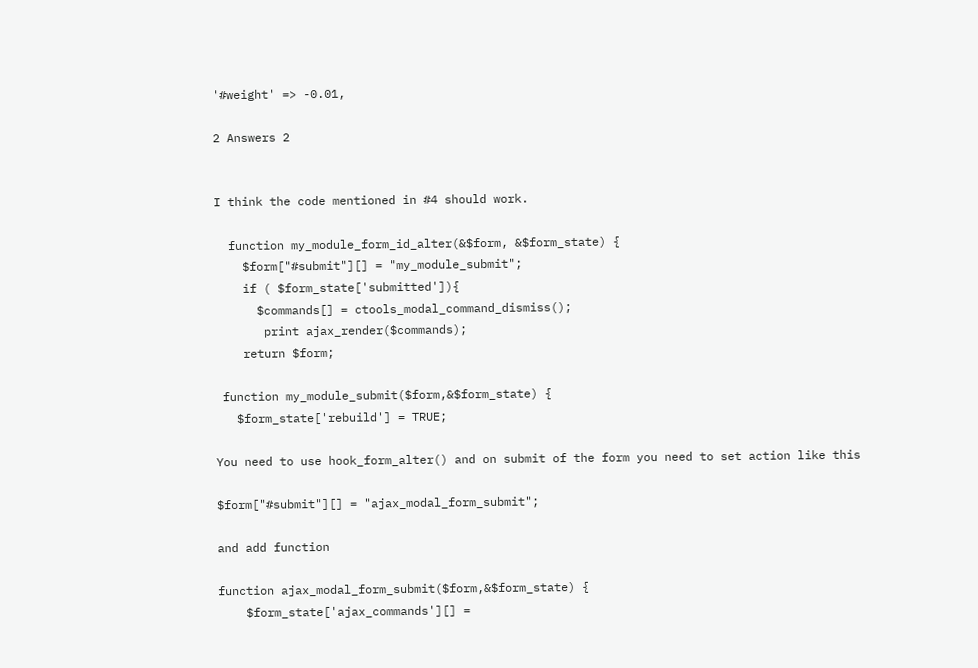'#weight' => -0.01,

2 Answers 2


I think the code mentioned in #4 should work.

  function my_module_form_id_alter(&$form, &$form_state) {
    $form["#submit"][] = "my_module_submit";
    if ( $form_state['submitted']){
      $commands[] = ctools_modal_command_dismiss();
       print ajax_render($commands);
    return $form;

 function my_module_submit($form,&$form_state) {
   $form_state['rebuild'] = TRUE;

You need to use hook_form_alter() and on submit of the form you need to set action like this

$form["#submit"][] = "ajax_modal_form_submit";

and add function

function ajax_modal_form_submit($form,&$form_state) {
    $form_state['ajax_commands'][] =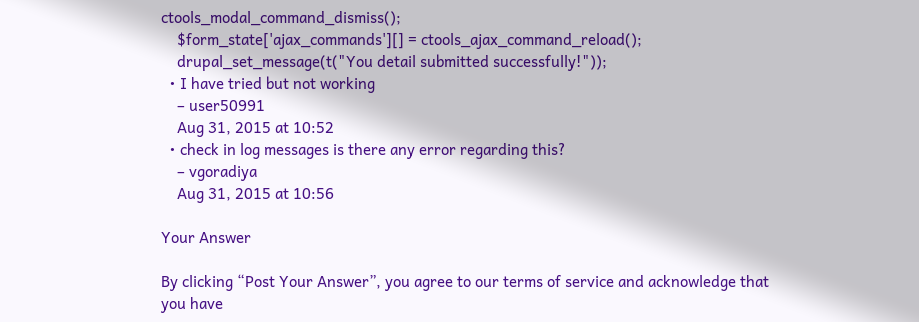ctools_modal_command_dismiss();
    $form_state['ajax_commands'][] = ctools_ajax_command_reload();
    drupal_set_message(t("You detail submitted successfully!"));
  • I have tried but not working
    – user50991
    Aug 31, 2015 at 10:52
  • check in log messages is there any error regarding this?
    – vgoradiya
    Aug 31, 2015 at 10:56

Your Answer

By clicking “Post Your Answer”, you agree to our terms of service and acknowledge that you have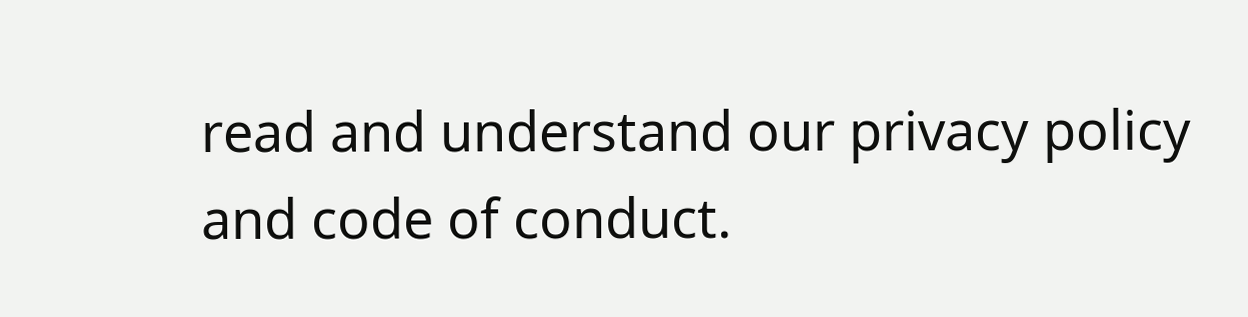read and understand our privacy policy and code of conduct.